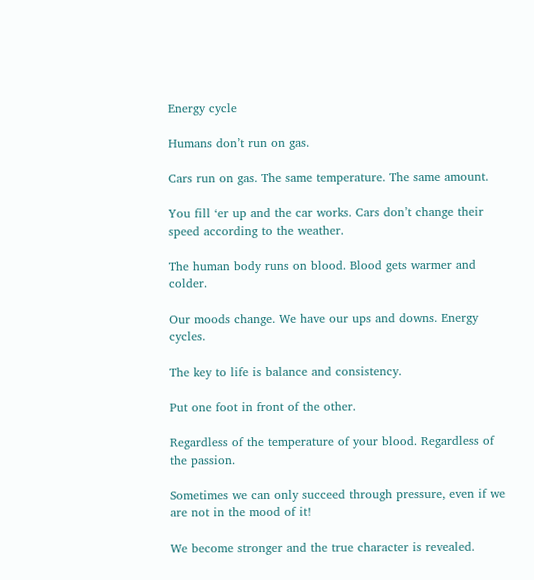Energy cycle

Humans don’t run on gas.

Cars run on gas. The same temperature. The same amount.

You fill ‘er up and the car works. Cars don’t change their speed according to the weather.

The human body runs on blood. Blood gets warmer and colder.

Our moods change. We have our ups and downs. Energy cycles.

The key to life is balance and consistency.

Put one foot in front of the other.

Regardless of the temperature of your blood. Regardless of the passion.

Sometimes we can only succeed through pressure, even if we are not in the mood of it!

We become stronger and the true character is revealed.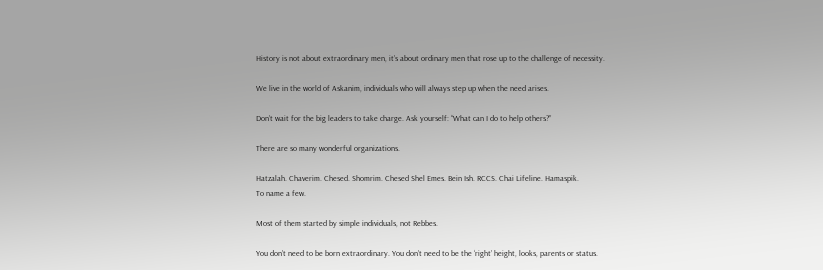History is not about extraordinary men, it’s about ordinary men that rose up to the challenge of necessity.

We live in the world of Askanim, individuals who will always step up when the need arises.

Don’t wait for the big leaders to take charge. Ask yourself: “What can I do to help others?”

There are so many wonderful organizations.

Hatzalah. Chaverim. Chesed. Shomrim. Chesed Shel Emes. Bein Ish. RCCS. Chai Lifeline. Hamaspik.
To name a few.

Most of them started by simple individuals, not Rebbes.

You don’t need to be born extraordinary. You don’t need to be the ‘right’ height, looks, parents or status.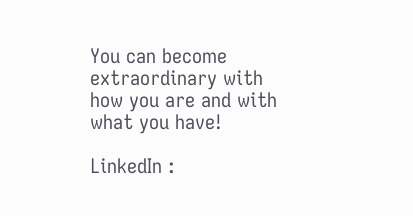You can become extraordinary with how you are and with what you have!

LinkedIn :